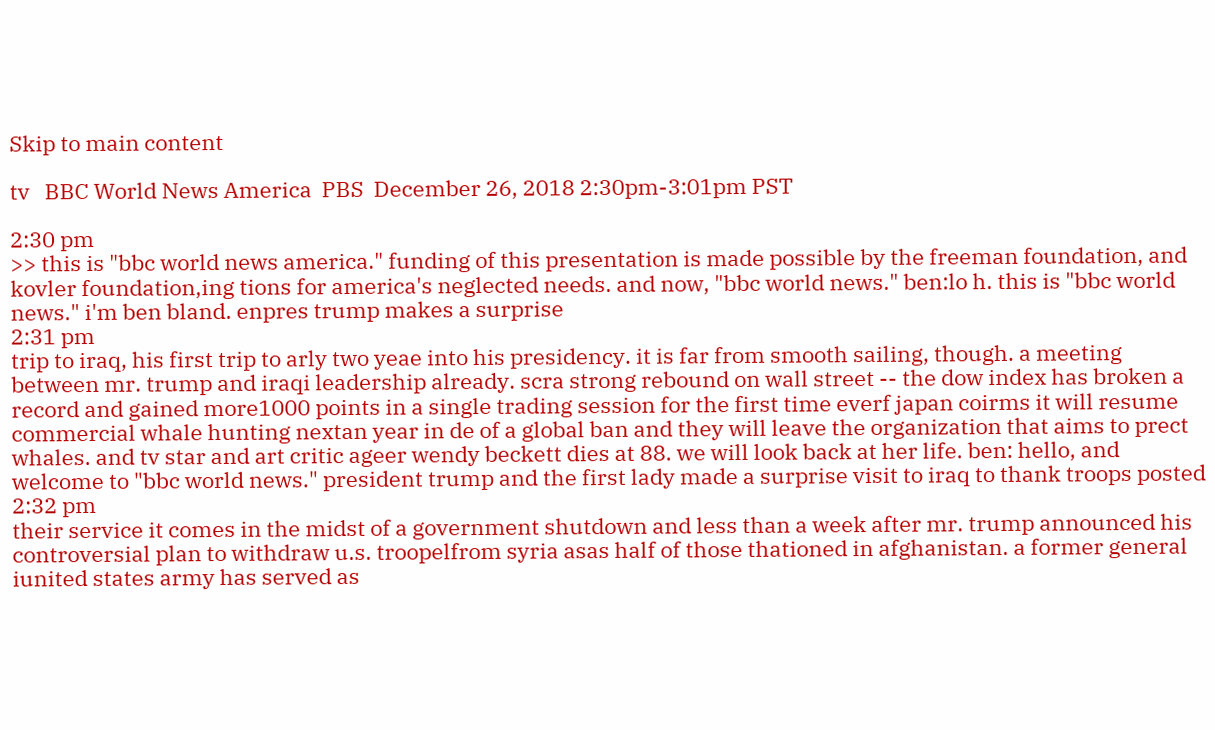Skip to main content

tv   BBC World News America  PBS  December 26, 2018 2:30pm-3:01pm PST

2:30 pm
>> this is "bbc world news america." funding of this presentation is made possible by the freeman foundation, and kovler foundation,ing tions for america's neglected needs. and now, "bbc world news." ben:lo h. this is "bbc world news." i'm ben bland. enpres trump makes a surprise
2:31 pm
trip to iraq, his first trip to arly two yeae into his presidency. it is far from smooth sailing, though. a meeting between mr. trump and iraqi leadership already. scra strong rebound on wall street -- the dow index has broken a record and gained more1000 points in a single trading session for the first time everf japan coirms it will resume commercial whale hunting nextan year in de of a global ban and they will leave the organization that aims to prect whales. and tv star and art critic ageer wendy beckett dies at 88. we will look back at her life. ben: hello, and welcome to "bbc world news." president trump and the first lady made a surprise visit to iraq to thank troops posted
2:32 pm
their service it comes in the midst of a government shutdown and less than a week after mr. trump announced his controversial plan to withdraw u.s. troopelfrom syria asas half of those thationed in afghanistan. a former general iunited states army has served as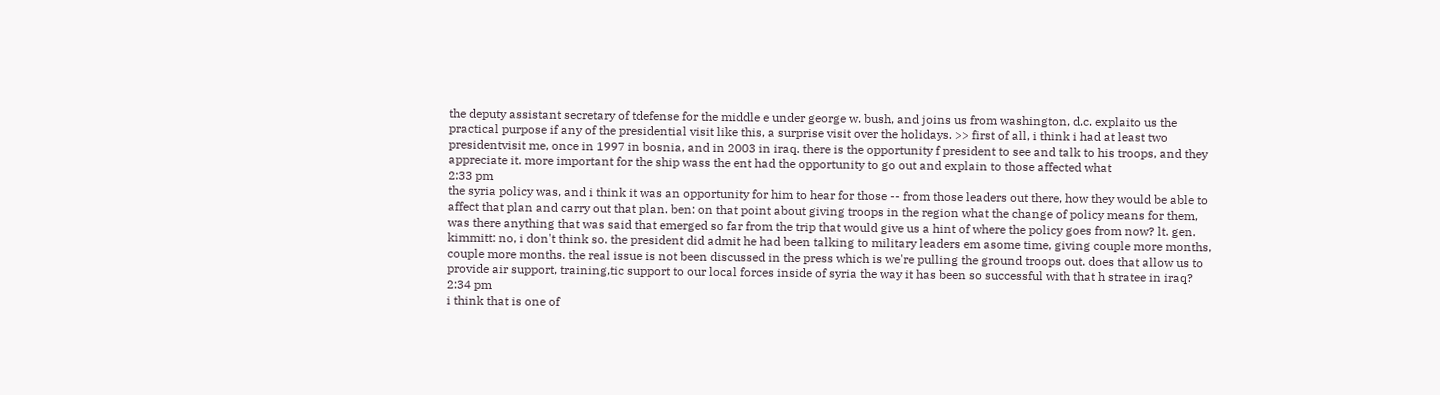the deputy assistant secretary of tdefense for the middle e under george w. bush, and joins us from washington, d.c. explaito us the practical purpose if any of the presidential visit like this, a surprise visit over the holidays. >> first of all, i think i had at least two presidentvisit me, once in 1997 in bosnia, and in 2003 in iraq. there is the opportunity f president to see and talk to his troops, and they appreciate it. more important for the ship wass the ent had the opportunity to go out and explain to those affected what
2:33 pm
the syria policy was, and i think it was an opportunity for him to hear for those -- from those leaders out there, how they would be able to affect that plan and carry out that plan. ben: on that point about giving troops in the region what the change of policy means for them, was there anything that was said that emerged so far from the trip that would give us a hint of where the policy goes from now? lt. gen. kimmitt: no, i don't think so. the president did admit he had been talking to military leaders em asome time, giving couple more months, couple more months. the real issue is not been discussed in the press which is we're pulling the ground troops out. does that allow us to provide air support, training,tic support to our local forces inside of syria the way it has been so successful with that h stratee in iraq?
2:34 pm
i think that is one of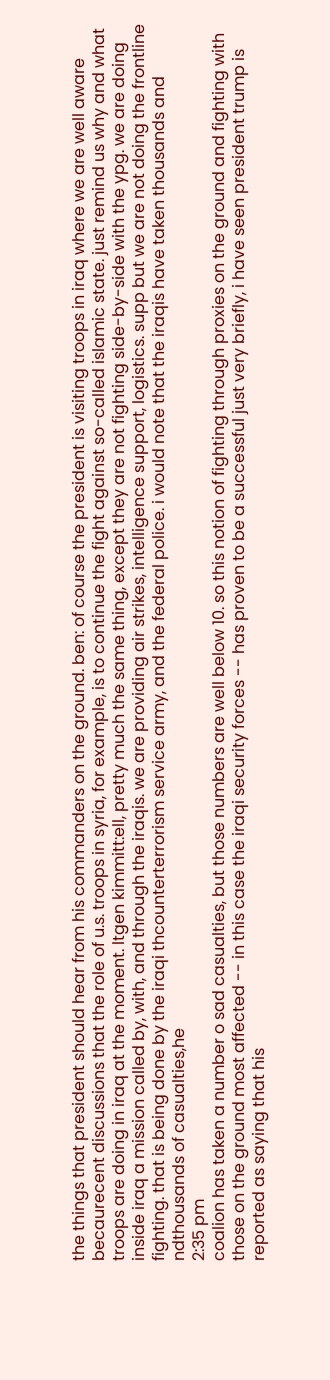the things that president should hear from his commanders on the ground. ben: of course the president is visiting troops in iraq where we are well aware becaurecent discussions that the role of u.s. troops in syria, for example, is to continue the fight against so-called islamic state. just remind us why and what troops are doing in iraq at the moment. ltgen kimmitt:ell, pretty much the same thing, except they are not fighting side-by-side with the ypg. we are doing inside iraq a mission called by, with, and through the iraqis. we are providing air strikes, intelligence support, logistics. supp but we are not doing the frontline fighting. that is being done by the iraqi thcounterterrorism service army, and the federal police. i would note that the iraqis have taken thousands and ndthousands of casualties,he
2:35 pm
coalion has taken a number o sad casualties, but those numbers are well below 10. so this notion of fighting through proxies on the ground and fighting with those on the ground most affected -- in this case the iraqi security forces -- has proven to be a successful just very briefly, i have seen president trump is reported as saying that his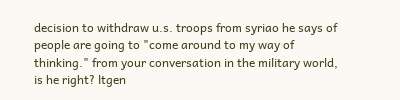decision to withdraw u.s. troops from syriao he says of people are going to "come around to my way of thinking." from your conversation in the military world, is he right? ltgen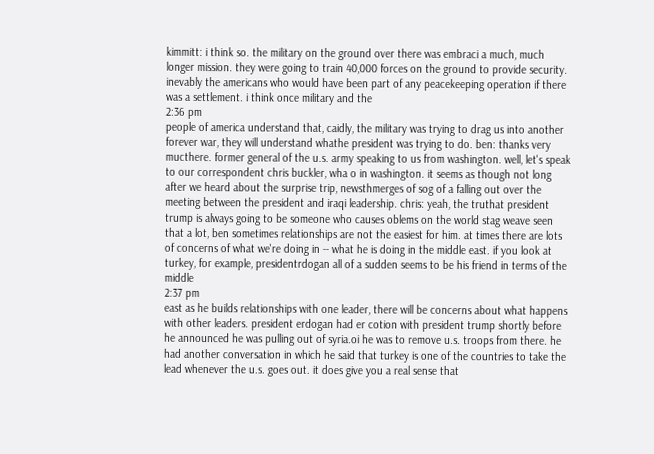kimmitt: i think so. the military on the ground over there was embraci a much, much longer mission. they were going to train 40,000 forces on the ground to provide security. inevably the americans who would have been part of any peacekeeping operation if there was a settlement. i think once military and the
2:36 pm
people of america understand that, caidly, the military was trying to drag us into another forever war, they will understand whathe president was trying to do. ben: thanks very mucthere. former general of the u.s. army speaking to us from washington. well, let's speak to our correspondent chris buckler, wha o in washington. it seems as though not long after we heard about the surprise trip, newsthmerges of sog of a falling out over the meeting between the president and iraqi leadership. chris: yeah, the truthat president trump is always going to be someone who causes oblems on the world stag weave seen that a lot, ben sometimes relationships are not the easiest for him. at times there are lots of concerns of what we're doing in -- what he is doing in the middle east. if you look at turkey, for example, presidentrdogan all of a sudden seems to be his friend in terms of the middle
2:37 pm
east as he builds relationships with one leader, there will be concerns about what happens with other leaders. president erdogan had er cotion with president trump shortly before he announced he was pulling out of syria.oi he was to remove u.s. troops from there. he had another conversation in which he said that turkey is one of the countries to take the lead whenever the u.s. goes out. it does give you a real sense that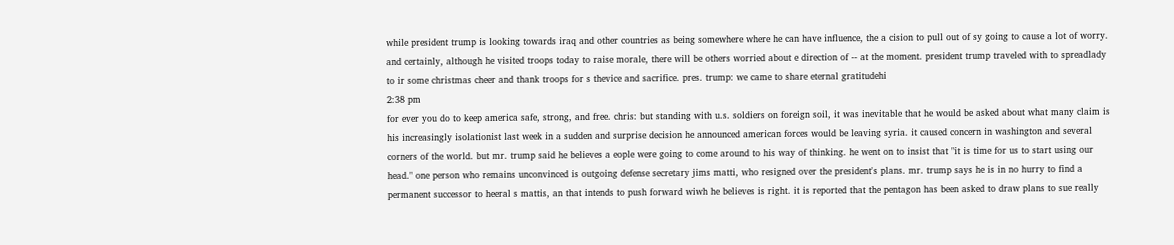while president trump is looking towards iraq and other countries as being somewhere where he can have influence, the a cision to pull out of sy going to cause a lot of worry. and certainly, although he visited troops today to raise morale, there will be others worried about e direction of -- at the moment. president trump traveled with to spreadlady to ir some christmas cheer and thank troops for s thevice and sacrifice. pres. trump: we came to share eternal gratitudehi
2:38 pm
for ever you do to keep america safe, strong, and free. chris: but standing with u.s. soldiers on foreign soil, it was inevitable that he would be asked about what many claim is his increasingly isolationist last week in a sudden and surprise decision he announced american forces would be leaving syria. it caused concern in washington and several corners of the world. but mr. trump said he believes a eople were going to come around to his way of thinking. he went on to insist that "it is time for us to start using our head." one person who remains unconvinced is outgoing defense secretary jims matti, who resigned over the president's plans. mr. trump says he is in no hurry to find a permanent successor to heeral s mattis, an that intends to push forward wiwh he believes is right. it is reported that the pentagon has been asked to draw plans to sue really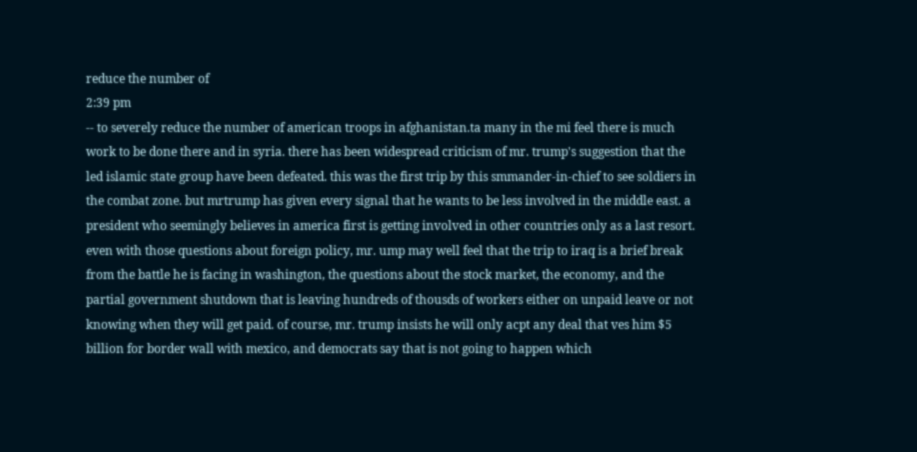reduce the number of
2:39 pm
-- to severely reduce the number of american troops in afghanistan.ta many in the mi feel there is much work to be done there and in syria. there has been widespread criticism of mr. trump's suggestion that the led islamic state group have been defeated. this was the first trip by this smmander-in-chief to see soldiers in the combat zone. but mrtrump has given every signal that he wants to be less involved in the middle east. a president who seemingly believes in america first is getting involved in other countries only as a last resort. even with those questions about foreign policy, mr. ump may well feel that the trip to iraq is a brief break from the battle he is facing in washington, the questions about the stock market, the economy, and the partial government shutdown that is leaving hundreds of thousds of workers either on unpaid leave or not knowing when they will get paid. of course, mr. trump insists he will only acpt any deal that ves him $5 billion for border wall with mexico, and democrats say that is not going to happen which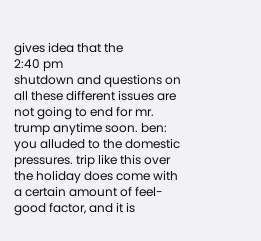gives idea that the
2:40 pm
shutdown and questions on all these different issues are not going to end for mr. trump anytime soon. ben: you alluded to the domestic pressures. trip like this over the holiday does come with a certain amount of feel-good factor, and it is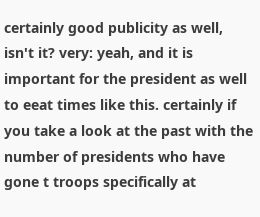certainly good publicity as well, isn't it? very: yeah, and it is important for the president as well to eeat times like this. certainly if you take a look at the past with the number of presidents who have gone t troops specifically at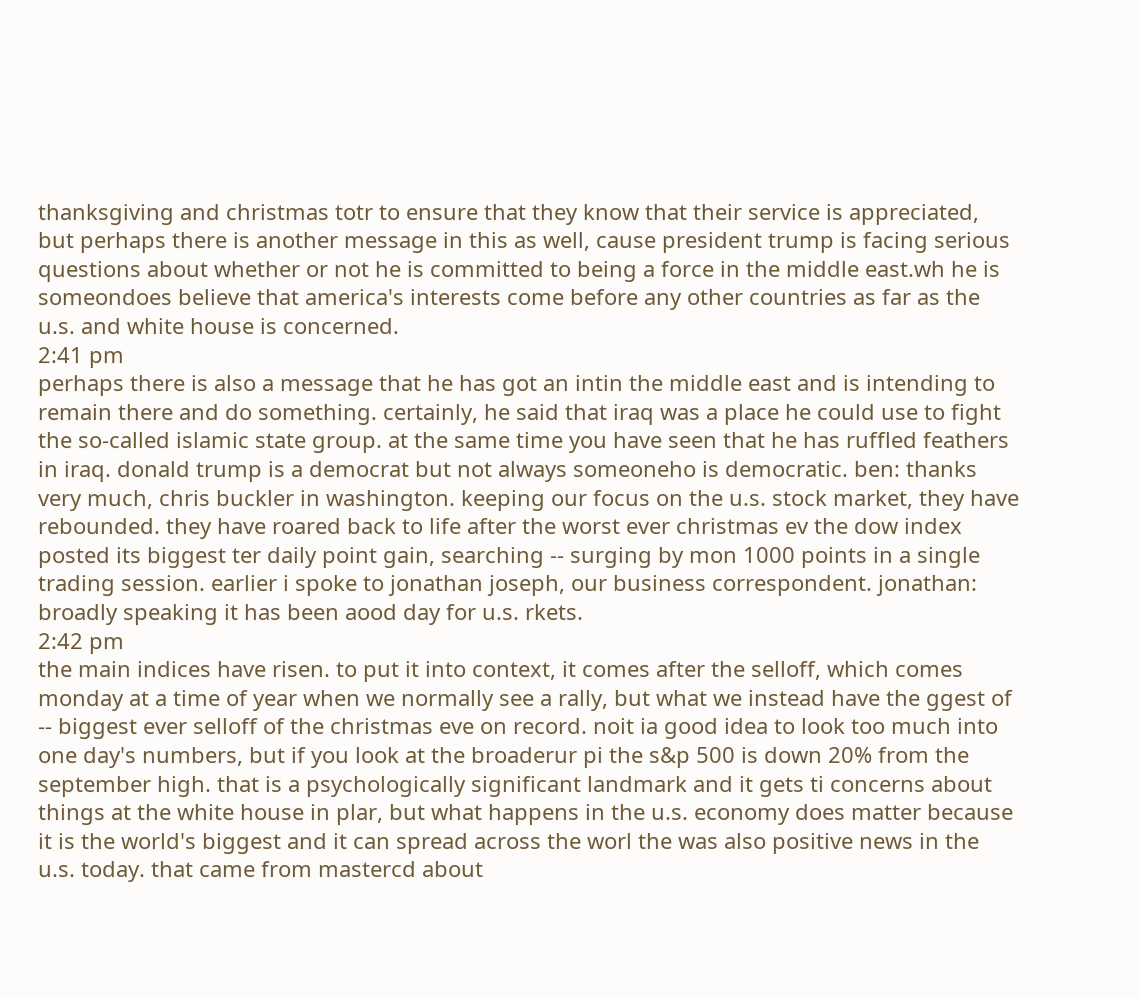thanksgiving and christmas totr to ensure that they know that their service is appreciated, but perhaps there is another message in this as well, cause president trump is facing serious questions about whether or not he is committed to being a force in the middle east.wh he is someondoes believe that america's interests come before any other countries as far as the u.s. and white house is concerned.
2:41 pm
perhaps there is also a message that he has got an intin the middle east and is intending to remain there and do something. certainly, he said that iraq was a place he could use to fight the so-called islamic state group. at the same time you have seen that he has ruffled feathers in iraq. donald trump is a democrat but not always someoneho is democratic. ben: thanks very much, chris buckler in washington. keeping our focus on the u.s. stock market, they have rebounded. they have roared back to life after the worst ever christmas ev the dow index posted its biggest ter daily point gain, searching -- surging by mon 1000 points in a single trading session. earlier i spoke to jonathan joseph, our business correspondent. jonathan: broadly speaking it has been aood day for u.s. rkets.
2:42 pm
the main indices have risen. to put it into context, it comes after the selloff, which comes monday at a time of year when we normally see a rally, but what we instead have the ggest of -- biggest ever selloff of the christmas eve on record. noit ia good idea to look too much into one day's numbers, but if you look at the broaderur pi the s&p 500 is down 20% from the september high. that is a psychologically significant landmark and it gets ti concerns about things at the white house in plar, but what happens in the u.s. economy does matter because it is the world's biggest and it can spread across the worl the was also positive news in the u.s. today. that came from mastercd about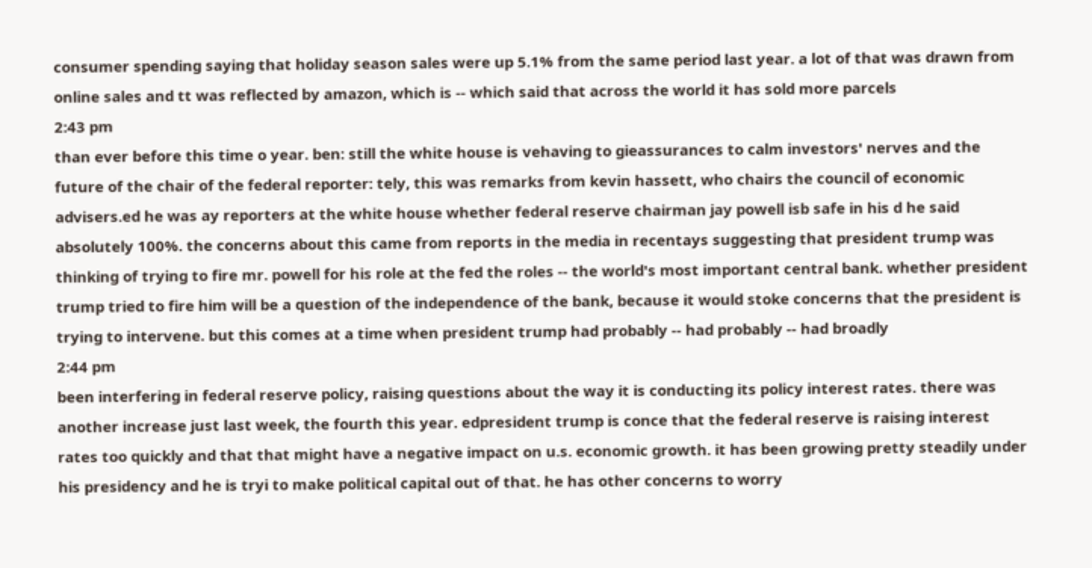consumer spending saying that holiday season sales were up 5.1% from the same period last year. a lot of that was drawn from online sales and tt was reflected by amazon, which is -- which said that across the world it has sold more parcels
2:43 pm
than ever before this time o year. ben: still the white house is vehaving to gieassurances to calm investors' nerves and the future of the chair of the federal reporter: tely, this was remarks from kevin hassett, who chairs the council of economic advisers.ed he was ay reporters at the white house whether federal reserve chairman jay powell isb safe in his d he said absolutely 100%. the concerns about this came from reports in the media in recentays suggesting that president trump was thinking of trying to fire mr. powell for his role at the fed the roles -- the world's most important central bank. whether president trump tried to fire him will be a question of the independence of the bank, because it would stoke concerns that the president is trying to intervene. but this comes at a time when president trump had probably -- had probably -- had broadly
2:44 pm
been interfering in federal reserve policy, raising questions about the way it is conducting its policy interest rates. there was another increase just last week, the fourth this year. edpresident trump is conce that the federal reserve is raising interest rates too quickly and that that might have a negative impact on u.s. economic growth. it has been growing pretty steadily under his presidency and he is tryi to make political capital out of that. he has other concerns to worry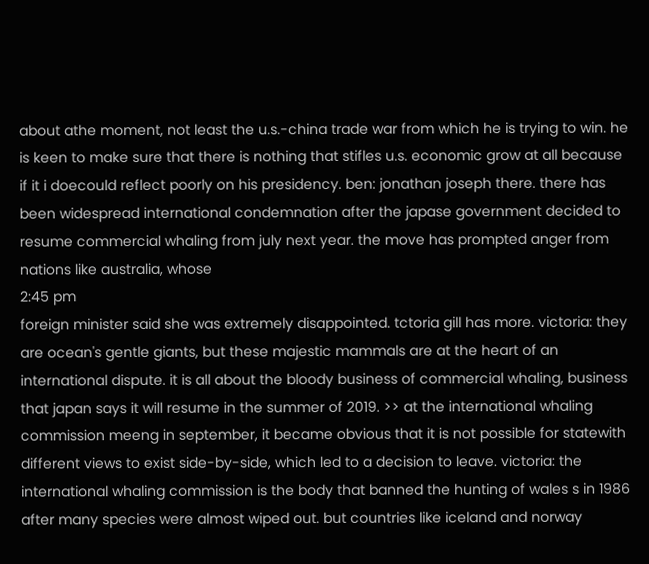about athe moment, not least the u.s.-china trade war from which he is trying to win. he is keen to make sure that there is nothing that stifles u.s. economic grow at all because if it i doecould reflect poorly on his presidency. ben: jonathan joseph there. there has been widespread international condemnation after the japase government decided to resume commercial whaling from july next year. the move has prompted anger from nations like australia, whose
2:45 pm
foreign minister said she was extremely disappointed. tctoria gill has more. victoria: they are ocean's gentle giants, but these majestic mammals are at the heart of an international dispute. it is all about the bloody business of commercial whaling, business that japan says it will resume in the summer of 2019. >> at the international whaling commission meeng in september, it became obvious that it is not possible for statewith different views to exist side-by-side, which led to a decision to leave. victoria: the international whaling commission is the body that banned the hunting of wales s in 1986 after many species were almost wiped out. but countries like iceland and norway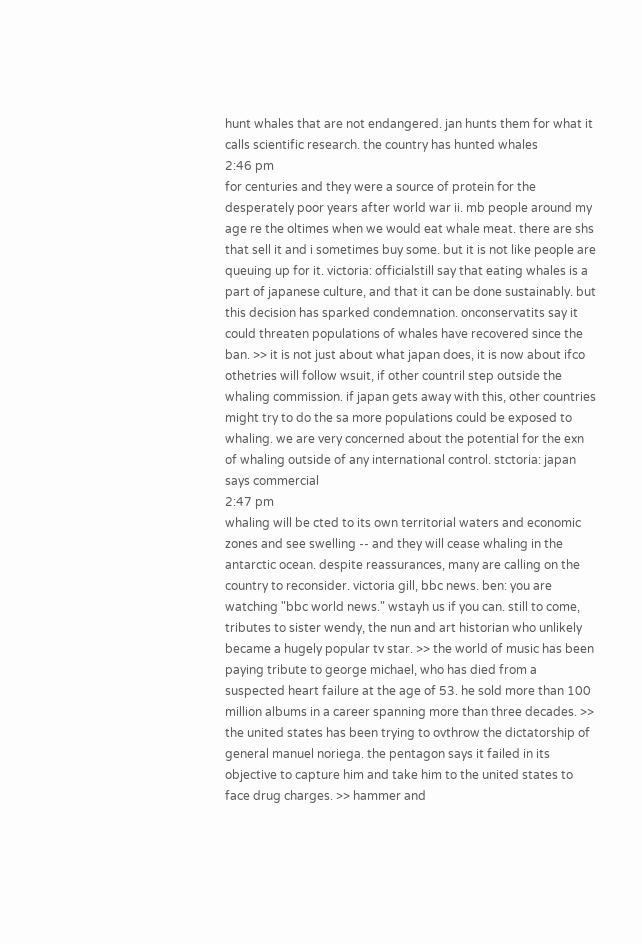hunt whales that are not endangered. jan hunts them for what it calls scientific research. the country has hunted whales
2:46 pm
for centuries and they were a source of protein for the desperately poor years after world war ii. mb people around my age re the oltimes when we would eat whale meat. there are shs that sell it and i sometimes buy some. but it is not like people are queuing up for it. victoria: officialstill say that eating whales is a part of japanese culture, and that it can be done sustainably. but this decision has sparked condemnation. onconservatits say it could threaten populations of whales have recovered since the ban. >> it is not just about what japan does, it is now about ifco othetries will follow wsuit, if other countril step outside the whaling commission. if japan gets away with this, other countries might try to do the sa more populations could be exposed to whaling. we are very concerned about the potential for the exn of whaling outside of any international control. stctoria: japan says commercial
2:47 pm
whaling will be cted to its own territorial waters and economic zones and see swelling -- and they will cease whaling in the antarctic ocean. despite reassurances, many are calling on the country to reconsider. victoria gill, bbc news. ben: you are watching "bbc world news." wstayh us if you can. still to come, tributes to sister wendy, the nun and art historian who unlikely became a hugely popular tv star. >> the world of music has been paying tribute to george michael, who has died from a suspected heart failure at the age of 53. he sold more than 100 million albums in a career spanning more than three decades. >> the united states has been trying to ovthrow the dictatorship of general manuel noriega. the pentagon says it failed in its objective to capture him and take him to the united states to face drug charges. >> hammer and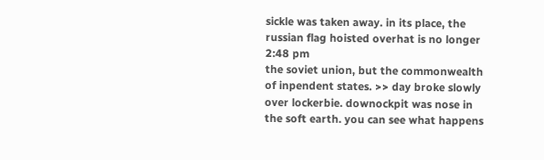sickle was taken away. in its place, the russian flag hoisted overhat is no longer
2:48 pm
the soviet union, but the commonwealth of inpendent states. >> day broke slowly over lockerbie. downockpit was nose in the soft earth. you can see what happens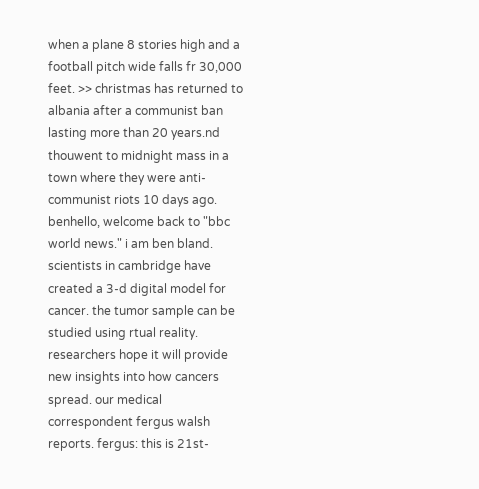when a plane 8 stories high and a football pitch wide falls fr 30,000 feet. >> christmas has returned to albania after a communist ban lasting more than 20 years.nd thouwent to midnight mass in a town where they were anti-communist riots 10 days ago. benhello, welcome back to "bbc world news." i am ben bland. scientists in cambridge have created a 3-d digital model for cancer. the tumor sample can be studied using rtual reality. researchers hope it will provide new insights into how cancers spread. our medical correspondent fergus walsh reports. fergus: this is 21st-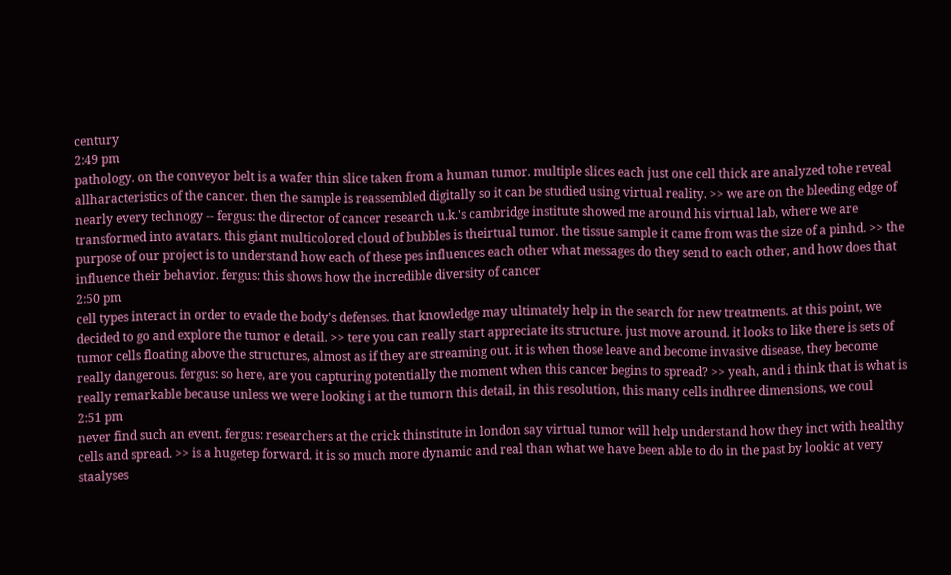century
2:49 pm
pathology. on the conveyor belt is a wafer thin slice taken from a human tumor. multiple slices each just one cell thick are analyzed tohe reveal allharacteristics of the cancer. then the sample is reassembled digitally so it can be studied using virtual reality. >> we are on the bleeding edge of nearly every technogy -- fergus: the director of cancer research u.k.'s cambridge institute showed me around his virtual lab, where we are transformed into avatars. this giant multicolored cloud of bubbles is theirtual tumor. the tissue sample it came from was the size of a pinhd. >> the purpose of our project is to understand how each of these pes influences each other what messages do they send to each other, and how does that influence their behavior. fergus: this shows how the incredible diversity of cancer
2:50 pm
cell types interact in order to evade the body's defenses. that knowledge may ultimately help in the search for new treatments. at this point, we decided to go and explore the tumor e detail. >> tere you can really start appreciate its structure. just move around. it looks to like there is sets of tumor cells floating above the structures, almost as if they are streaming out. it is when those leave and become invasive disease, they become really dangerous. fergus: so here, are you capturing potentially the moment when this cancer begins to spread? >> yeah, and i think that is what is really remarkable because unless we were looking i at the tumorn this detail, in this resolution, this many cells indhree dimensions, we coul
2:51 pm
never find such an event. fergus: researchers at the crick thinstitute in london say virtual tumor will help understand how they inct with healthy cells and spread. >> is a hugetep forward. it is so much more dynamic and real than what we have been able to do in the past by lookic at very staalyses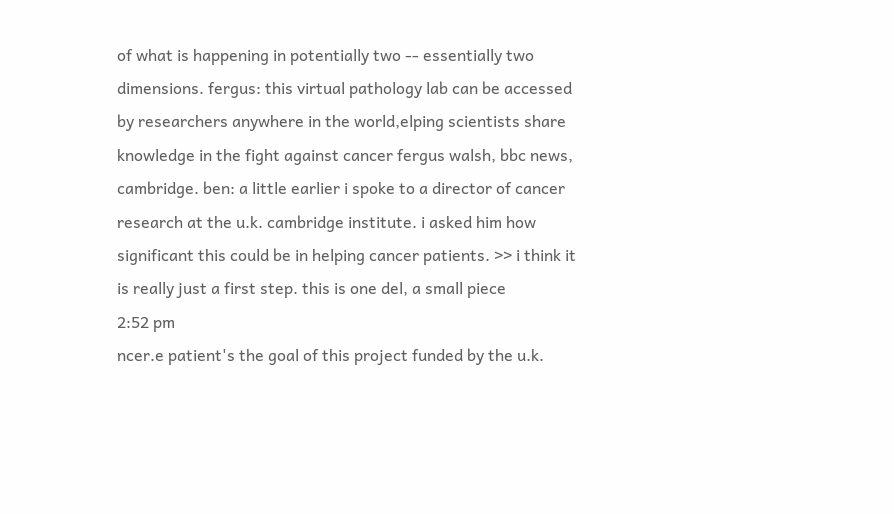of what is happening in potentially two -- essentially two dimensions. fergus: this virtual pathology lab can be accessed by researchers anywhere in the world,elping scientists share knowledge in the fight against cancer fergus walsh, bbc news, cambridge. ben: a little earlier i spoke to a director of cancer research at the u.k. cambridge institute. i asked him how significant this could be in helping cancer patients. >> i think it is really just a first step. this is one del, a small piece
2:52 pm
ncer.e patient's the goal of this project funded by the u.k.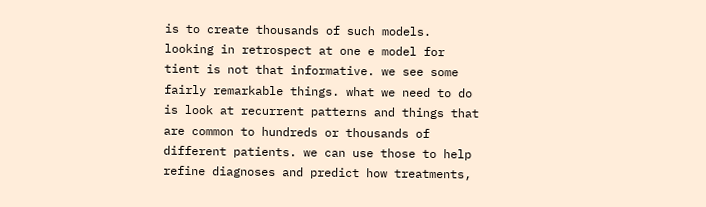is to create thousands of such models. looking in retrospect at one e model for tient is not that informative. we see some fairly remarkable things. what we need to do is look at recurrent patterns and things that are common to hundreds or thousands of different patients. we can use those to help refine diagnoses and predict how treatments,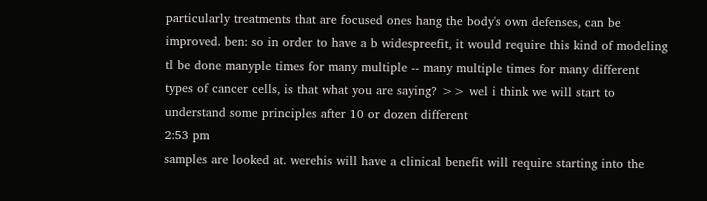particularly treatments that are focused ones hang the body's own defenses, can be improved. ben: so in order to have a b widespreefit, it would require this kind of modeling tl be done manyple times for many multiple -- many multiple times for many different types of cancer cells, is that what you are saying? >> wel i think we will start to understand some principles after 10 or dozen different
2:53 pm
samples are looked at. werehis will have a clinical benefit will require starting into the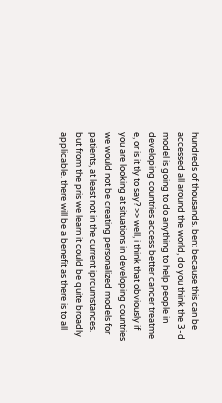hundreds of thousands. ben: because this can be accessed all around the world, do you think the 3-d model is going to do anything to help people in developing countries access better cancer treatme e, or is it tly to say? >> well, i think that obviously if you are looking at situations in developing countries we would not be creating personalized models for patients, at least not in the current iprcumstances. but from the pris we learn it could be quite broadly applicable. there will be a benefit as there is to all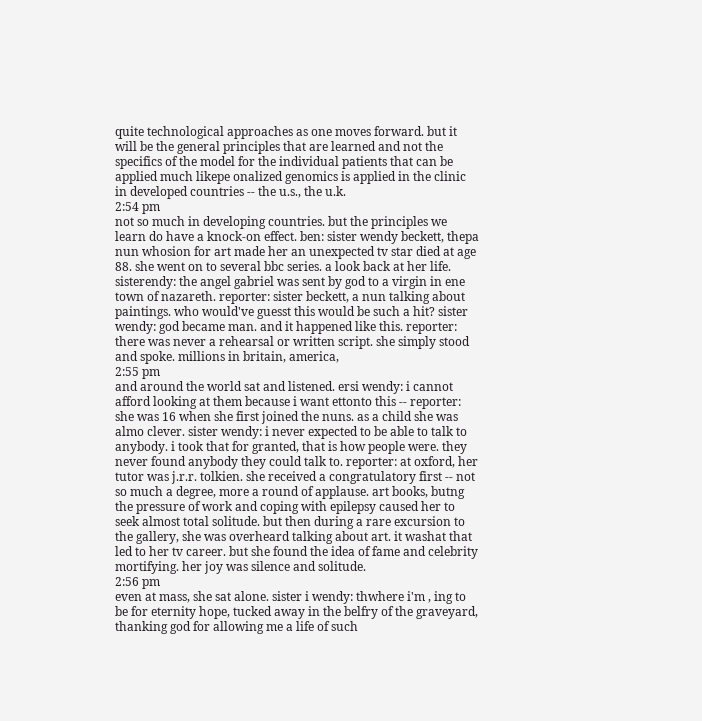quite technological approaches as one moves forward. but it will be the general principles that are learned and not the specifics of the model for the individual patients that can be applied much likepe onalized genomics is applied in the clinic in developed countries -- the u.s., the u.k.
2:54 pm
not so much in developing countries. but the principles we learn do have a knock-on effect. ben: sister wendy beckett, thepa nun whosion for art made her an unexpected tv star died at age 88. she went on to several bbc series. a look back at her life. sisterendy: the angel gabriel was sent by god to a virgin in ene town of nazareth. reporter: sister beckett, a nun talking about paintings. who would've guesst this would be such a hit? sister wendy: god became man. and it happened like this. reporter: there was never a rehearsal or written script. she simply stood and spoke. millions in britain, america,
2:55 pm
and around the world sat and listened. ersi wendy: i cannot afford looking at them because i want ettonto this -- reporter: she was 16 when she first joined the nuns. as a child she was almo clever. sister wendy: i never expected to be able to talk to anybody. i took that for granted, that is how people were. they never found anybody they could talk to. reporter: at oxford, her tutor was j.r.r. tolkien. she received a congratulatory first -- not so much a degree, more a round of applause. art books, butng the pressure of work and coping with epilepsy caused her to seek almost total solitude. but then during a rare excursion to the gallery, she was overheard talking about art. it washat that led to her tv career. but she found the idea of fame and celebrity mortifying. her joy was silence and solitude.
2:56 pm
even at mass, she sat alone. sister i wendy: thwhere i'm , ing to be for eternity hope, tucked away in the belfry of the graveyard, thanking god for allowing me a life of such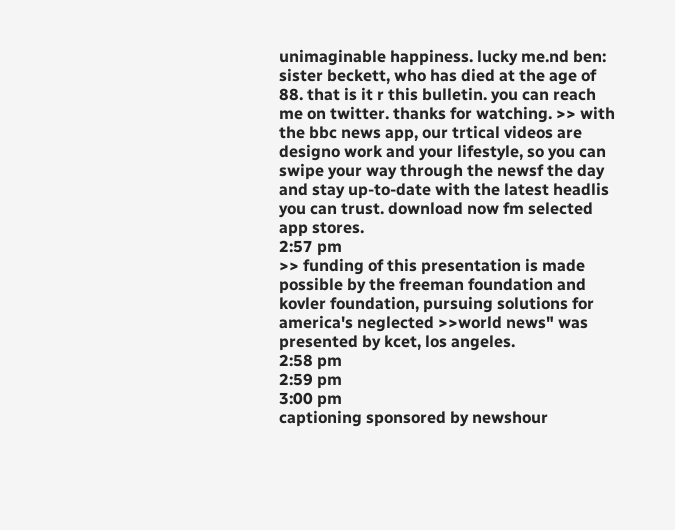unimaginable happiness. lucky me.nd ben: sister beckett, who has died at the age of 88. that is it r this bulletin. you can reach me on twitter. thanks for watching. >> with the bbc news app, our trtical videos are designo work and your lifestyle, so you can swipe your way through the newsf the day and stay up-to-date with the latest headlis you can trust. download now fm selected app stores.
2:57 pm
>> funding of this presentation is made possible by the freeman foundation and kovler foundation, pursuing solutions for america's neglected >>world news" was presented by kcet, los angeles.
2:58 pm
2:59 pm
3:00 pm
captioning sponsored by newshour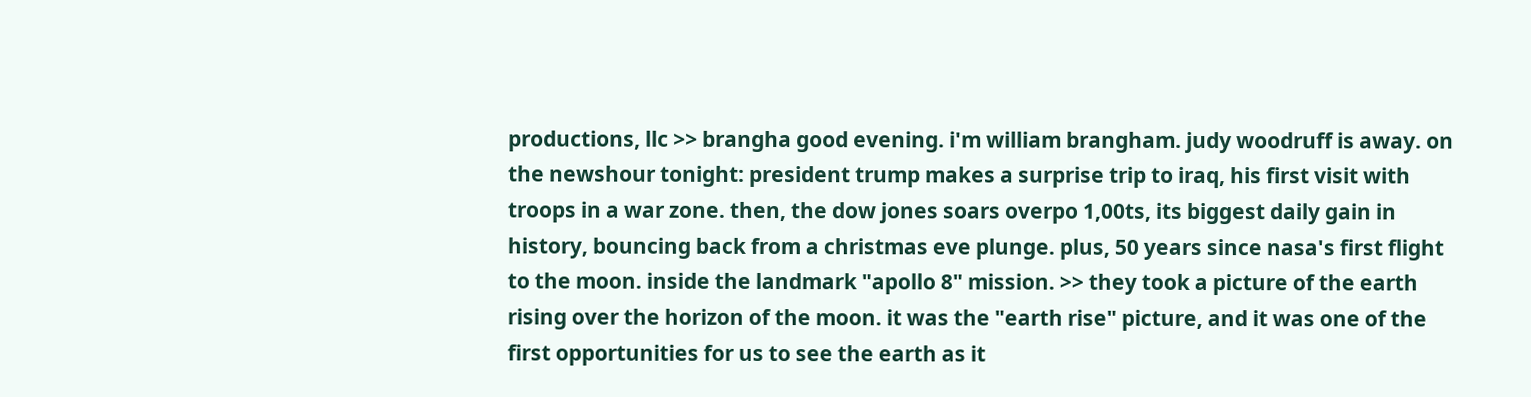productions, llc >> brangha good evening. i'm william brangham. judy woodruff is away. on the newshour tonight: president trump makes a surprise trip to iraq, his first visit with troops in a war zone. then, the dow jones soars overpo 1,00ts, its biggest daily gain in history, bouncing back from a christmas eve plunge. plus, 50 years since nasa's first flight to the moon. inside the landmark "apollo 8" mission. >> they took a picture of the earth rising over the horizon of the moon. it was the "earth rise" picture, and it was one of the first opportunities for us to see the earth as it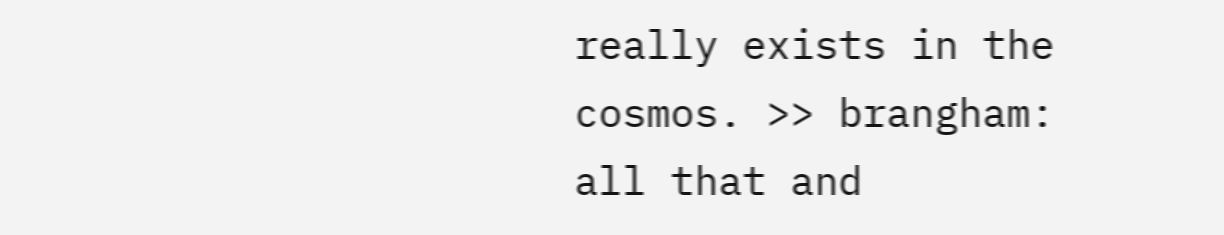really exists in the cosmos. >> brangham: all that and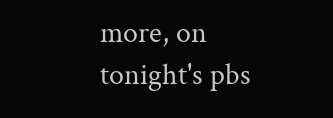more, on tonight's pbs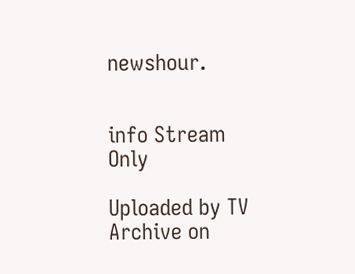newshour.


info Stream Only

Uploaded by TV Archive on